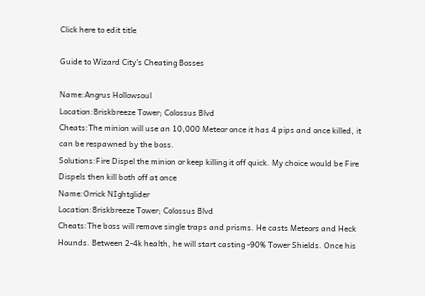Click here to edit title

Guide to Wizard City's Cheating Bosses

Name:Angrus Hollowsoul
Location:Briskbreeze Tower; Colossus Blvd
Cheats:The minion will use an 10,000 Meteor once it has 4 pips and once killed, it can be respawned by the boss.
Solutions:Fire Dispel the minion or keep killing it off quick. My choice would be Fire Dispels then kill both off at once
Name:Orrick NIghtglider
Location:Briskbreeze Tower; Colossus Blvd
Cheats:The boss will remove single traps and prisms. He casts Meteors and Heck Hounds. Between 2-4k health, he will start casting -90% Tower Shields. Once his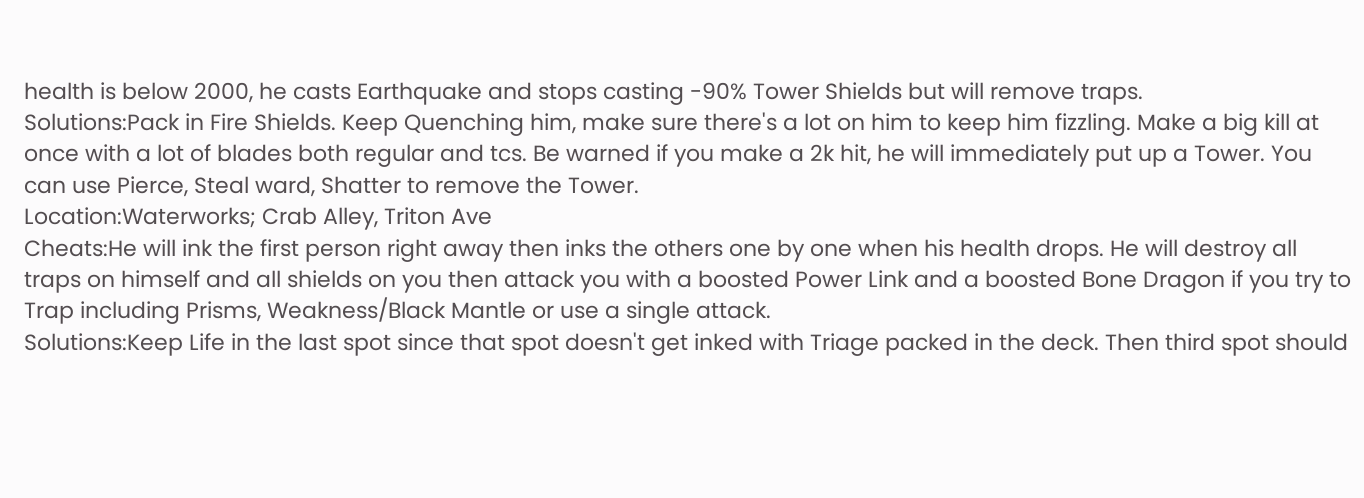health is below 2000, he casts Earthquake and stops casting -90% Tower Shields but will remove traps.
Solutions:Pack in Fire Shields. Keep Quenching him, make sure there's a lot on him to keep him fizzling. Make a big kill at once with a lot of blades both regular and tcs. Be warned if you make a 2k hit, he will immediately put up a Tower. You can use Pierce, Steal ward, Shatter to remove the Tower.
Location:Waterworks; Crab Alley, Triton Ave
Cheats:He will ink the first person right away then inks the others one by one when his health drops. He will destroy all traps on himself and all shields on you then attack you with a boosted Power Link and a boosted Bone Dragon if you try to Trap including Prisms, Weakness/Black Mantle or use a single attack.
Solutions:Keep Life in the last spot since that spot doesn't get inked with Triage packed in the deck. Then third spot should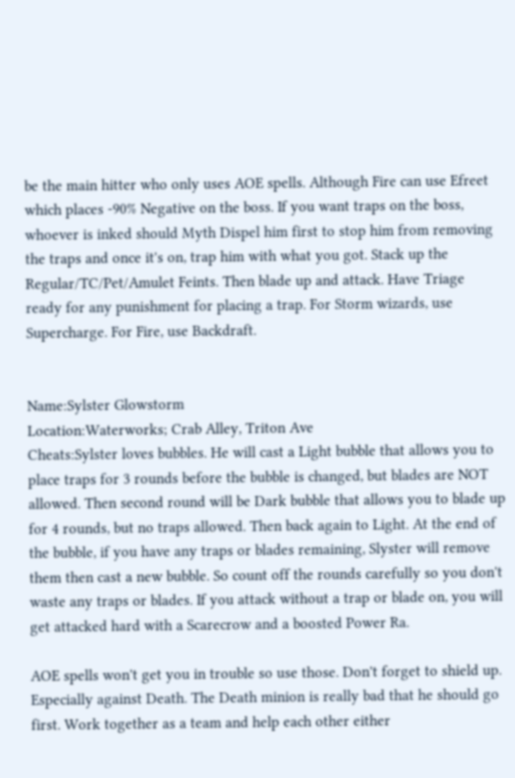be the main hitter who only uses AOE spells. Although Fire can use Efreet which places -90% Negative on the boss. If you want traps on the boss, whoever is inked should Myth Dispel him first to stop him from removing the traps and once it's on, trap him with what you got. Stack up the Regular/TC/Pet/Amulet Feints. Then blade up and attack. Have Triage ready for any punishment for placing a trap. For Storm wizards, use Supercharge. For Fire, use Backdraft.


Name:Sylster Glowstorm
Location:Waterworks; Crab Alley, Triton Ave
Cheats:Sylster loves bubbles. He will cast a Light bubble that allows you to place traps for 3 rounds before the bubble is changed, but blades are NOT allowed. Then second round will be Dark bubble that allows you to blade up for 4 rounds, but no traps allowed. Then back again to Light. At the end of the bubble, if you have any traps or blades remaining, Slyster will remove them then cast a new bubble. So count off the rounds carefully so you don't waste any traps or blades. If you attack without a trap or blade on, you will get attacked hard with a Scarecrow and a boosted Power Ra.

AOE spells won't get you in trouble so use those. Don't forget to shield up. Especially against Death. The Death minion is really bad that he should go first. Work together as a team and help each other either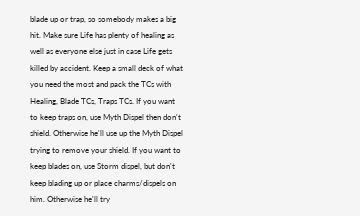blade up or trap, so somebody makes a big hit. Make sure Life has plenty of healing as well as everyone else just in case Life gets killed by accident. Keep a small deck of what you need the most and pack the TCs with Healing, Blade TCs, Traps TCs. If you want to keep traps on, use Myth Dispel then don't shield. Otherwise he'll use up the Myth Dispel trying to remove your shield. If you want to keep blades on, use Storm dispel, but don't keep blading up or place charms/dispels on him. Otherwise he'll try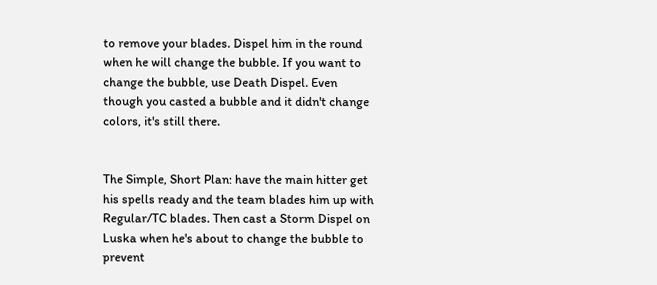to remove your blades. Dispel him in the round when he will change the bubble. If you want to change the bubble, use Death Dispel. Even though you casted a bubble and it didn't change colors, it's still there.


The Simple, Short Plan: have the main hitter get his spells ready and the team blades him up with Regular/TC blades. Then cast a Storm Dispel on Luska when he's about to change the bubble to prevent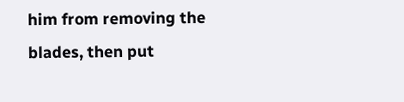him from removing the blades, then put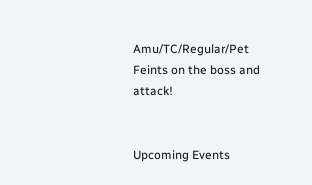Amu/TC/Regular/Pet Feints on the boss and attack!


Upcoming Events